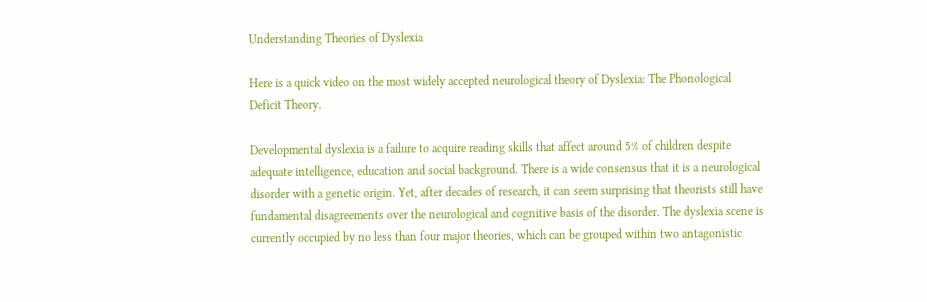Understanding Theories of Dyslexia

Here is a quick video on the most widely accepted neurological theory of Dyslexia: The Phonological Deficit Theory.

Developmental dyslexia is a failure to acquire reading skills that affect around 5% of children despite adequate intelligence, education and social background. There is a wide consensus that it is a neurological disorder with a genetic origin. Yet, after decades of research, it can seem surprising that theorists still have fundamental disagreements over the neurological and cognitive basis of the disorder. The dyslexia scene is currently occupied by no less than four major theories, which can be grouped within two antagonistic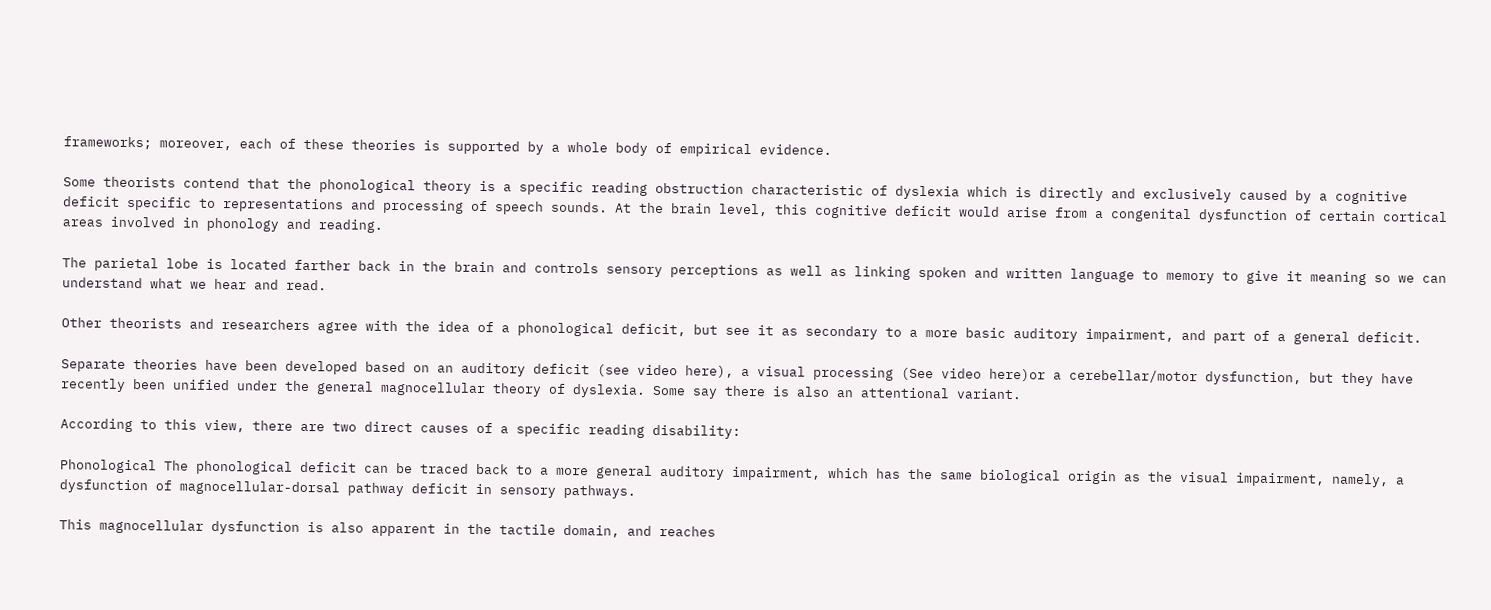frameworks; moreover, each of these theories is supported by a whole body of empirical evidence.

Some theorists contend that the phonological theory is a specific reading obstruction characteristic of dyslexia which is directly and exclusively caused by a cognitive deficit specific to representations and processing of speech sounds. At the brain level, this cognitive deficit would arise from a congenital dysfunction of certain cortical areas involved in phonology and reading.

The parietal lobe is located farther back in the brain and controls sensory perceptions as well as linking spoken and written language to memory to give it meaning so we can understand what we hear and read.

Other theorists and researchers agree with the idea of a phonological deficit, but see it as secondary to a more basic auditory impairment, and part of a general deficit.

Separate theories have been developed based on an auditory deficit (see video here), a visual processing (See video here)or a cerebellar/motor dysfunction, but they have recently been unified under the general magnocellular theory of dyslexia. Some say there is also an attentional variant.

According to this view, there are two direct causes of a specific reading disability:

Phonological The phonological deficit can be traced back to a more general auditory impairment, which has the same biological origin as the visual impairment, namely, a dysfunction of magnocellular-dorsal pathway deficit in sensory pathways.

This magnocellular dysfunction is also apparent in the tactile domain, and reaches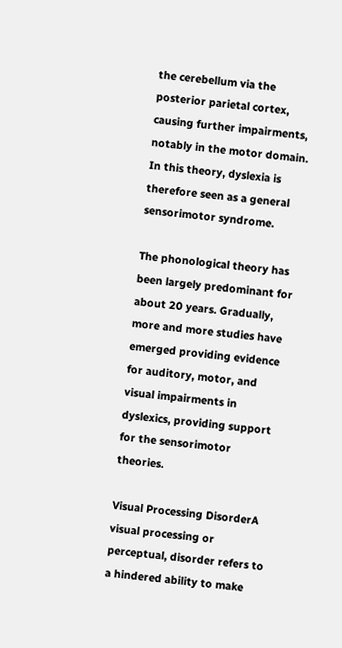the cerebellum via the posterior parietal cortex, causing further impairments, notably in the motor domain. In this theory, dyslexia is therefore seen as a general sensorimotor syndrome.

The phonological theory has been largely predominant for about 20 years. Gradually, more and more studies have emerged providing evidence for auditory, motor, and visual impairments in dyslexics, providing support for the sensorimotor theories.

Visual Processing DisorderA visual processing or perceptual, disorder refers to a hindered ability to make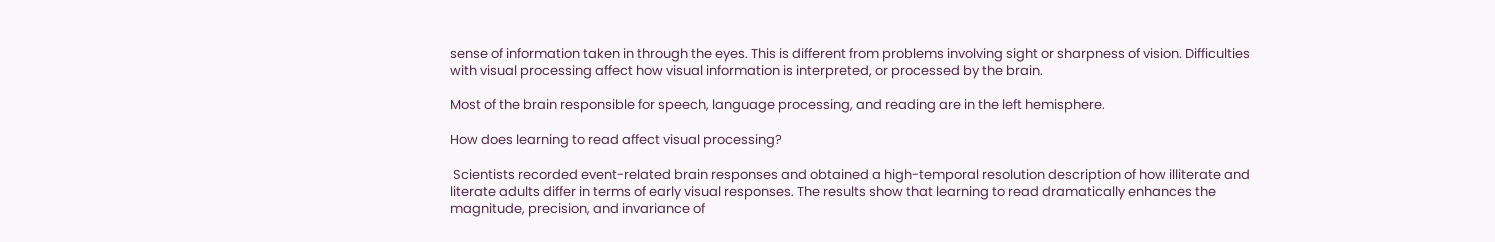sense of information taken in through the eyes. This is different from problems involving sight or sharpness of vision. Difficulties with visual processing affect how visual information is interpreted, or processed by the brain.

Most of the brain responsible for speech, language processing, and reading are in the left hemisphere.

How does learning to read affect visual processing?

 Scientists recorded event-related brain responses and obtained a high-temporal resolution description of how illiterate and literate adults differ in terms of early visual responses. The results show that learning to read dramatically enhances the magnitude, precision, and invariance of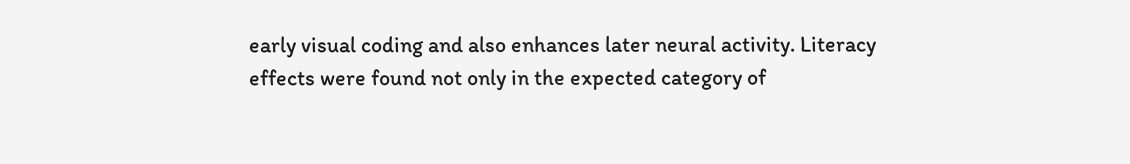early visual coding and also enhances later neural activity. Literacy effects were found not only in the expected category of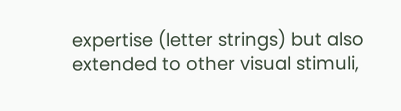expertise (letter strings) but also extended to other visual stimuli,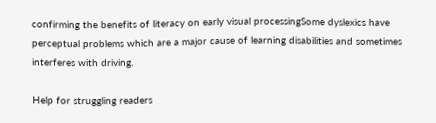confirming the benefits of literacy on early visual processingSome dyslexics have perceptual problems which are a major cause of learning disabilities and sometimes interferes with driving.

Help for struggling readers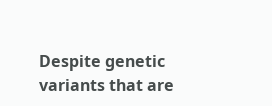Despite genetic variants that are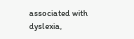associated with dyslexia,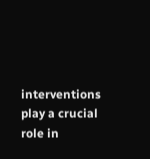interventions play a crucial role in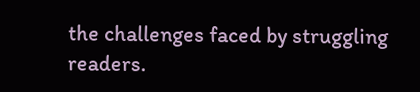the challenges faced by struggling readers.